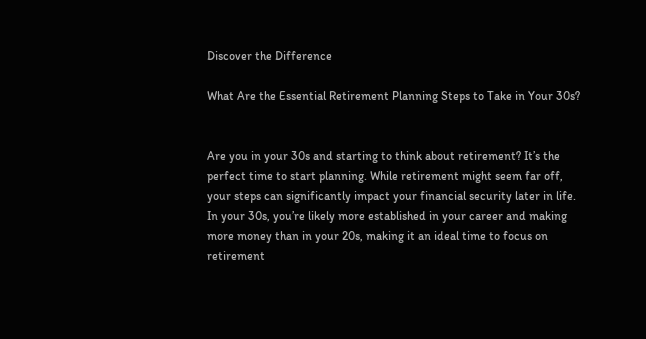Discover the Difference

What Are the Essential Retirement Planning Steps to Take in Your 30s?


Are you in your 30s and starting to think about retirement? It’s the perfect time to start planning. While retirement might seem far off, your steps can significantly impact your financial security later in life. In your 30s, you’re likely more established in your career and making more money than in your 20s, making it an ideal time to focus on retirement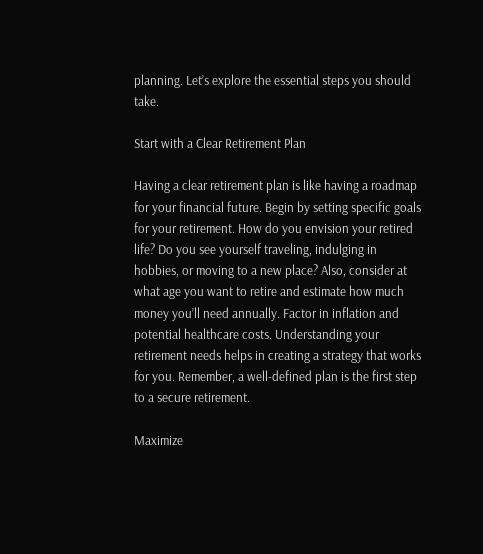planning. Let’s explore the essential steps you should take.

Start with a Clear Retirement Plan

Having a clear retirement plan is like having a roadmap for your financial future. Begin by setting specific goals for your retirement. How do you envision your retired life? Do you see yourself traveling, indulging in hobbies, or moving to a new place? Also, consider at what age you want to retire and estimate how much money you’ll need annually. Factor in inflation and potential healthcare costs. Understanding your retirement needs helps in creating a strategy that works for you. Remember, a well-defined plan is the first step to a secure retirement.

Maximize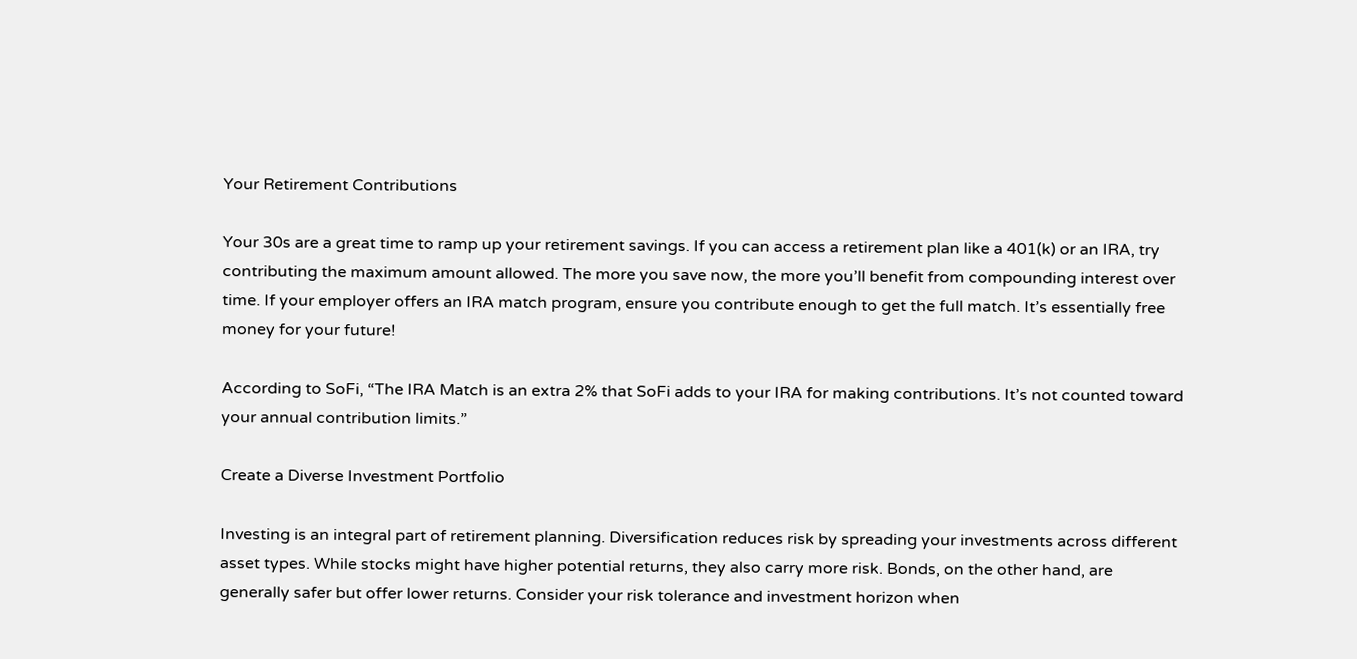Your Retirement Contributions

Your 30s are a great time to ramp up your retirement savings. If you can access a retirement plan like a 401(k) or an IRA, try contributing the maximum amount allowed. The more you save now, the more you’ll benefit from compounding interest over time. If your employer offers an IRA match program, ensure you contribute enough to get the full match. It’s essentially free money for your future!

According to SoFi, “The IRA Match is an extra 2% that SoFi adds to your IRA for making contributions. It’s not counted toward your annual contribution limits.”

Create a Diverse Investment Portfolio

Investing is an integral part of retirement planning. Diversification reduces risk by spreading your investments across different asset types. While stocks might have higher potential returns, they also carry more risk. Bonds, on the other hand, are generally safer but offer lower returns. Consider your risk tolerance and investment horizon when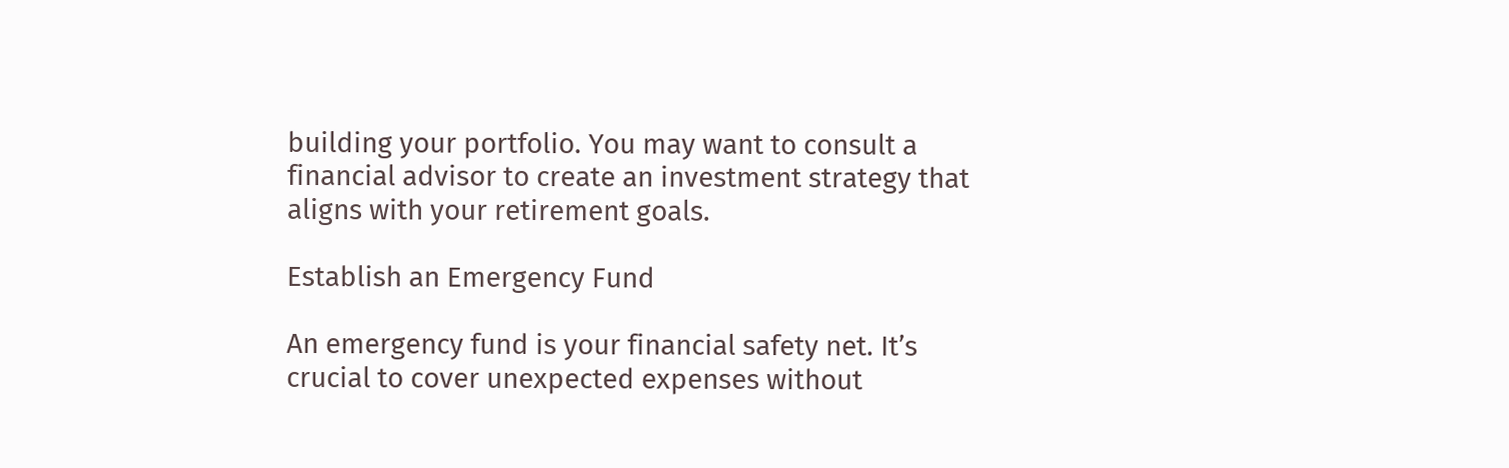building your portfolio. You may want to consult a financial advisor to create an investment strategy that aligns with your retirement goals.

Establish an Emergency Fund

An emergency fund is your financial safety net. It’s crucial to cover unexpected expenses without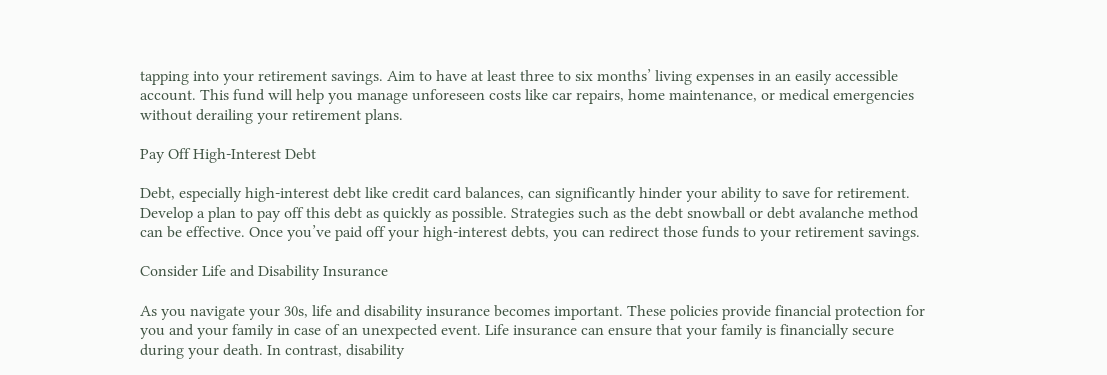tapping into your retirement savings. Aim to have at least three to six months’ living expenses in an easily accessible account. This fund will help you manage unforeseen costs like car repairs, home maintenance, or medical emergencies without derailing your retirement plans.

Pay Off High-Interest Debt

Debt, especially high-interest debt like credit card balances, can significantly hinder your ability to save for retirement. Develop a plan to pay off this debt as quickly as possible. Strategies such as the debt snowball or debt avalanche method can be effective. Once you’ve paid off your high-interest debts, you can redirect those funds to your retirement savings.

Consider Life and Disability Insurance

As you navigate your 30s, life and disability insurance becomes important. These policies provide financial protection for you and your family in case of an unexpected event. Life insurance can ensure that your family is financially secure during your death. In contrast, disability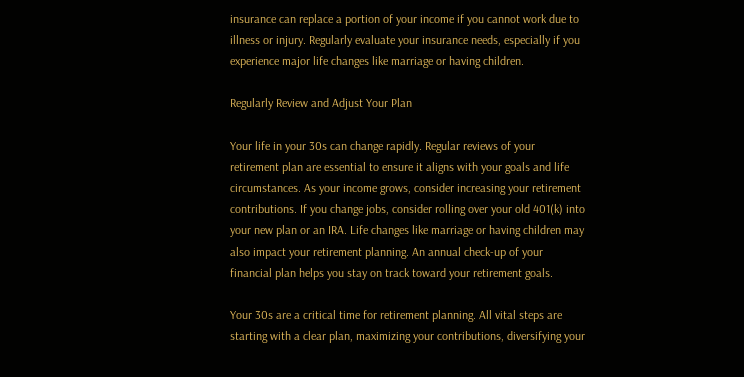insurance can replace a portion of your income if you cannot work due to illness or injury. Regularly evaluate your insurance needs, especially if you experience major life changes like marriage or having children.

Regularly Review and Adjust Your Plan

Your life in your 30s can change rapidly. Regular reviews of your retirement plan are essential to ensure it aligns with your goals and life circumstances. As your income grows, consider increasing your retirement contributions. If you change jobs, consider rolling over your old 401(k) into your new plan or an IRA. Life changes like marriage or having children may also impact your retirement planning. An annual check-up of your financial plan helps you stay on track toward your retirement goals.

Your 30s are a critical time for retirement planning. All vital steps are starting with a clear plan, maximizing your contributions, diversifying your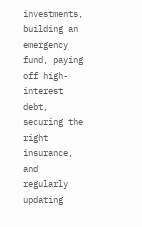investments, building an emergency fund, paying off high-interest debt, securing the right insurance, and regularly updating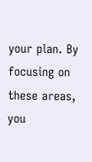your plan. By focusing on these areas, you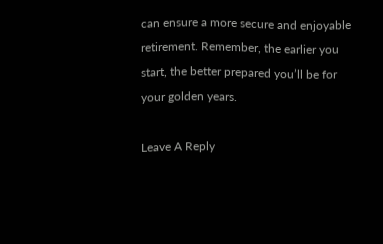can ensure a more secure and enjoyable retirement. Remember, the earlier you start, the better prepared you’ll be for your golden years.

Leave A Reply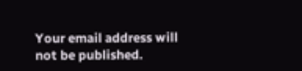Your email address will not be published.